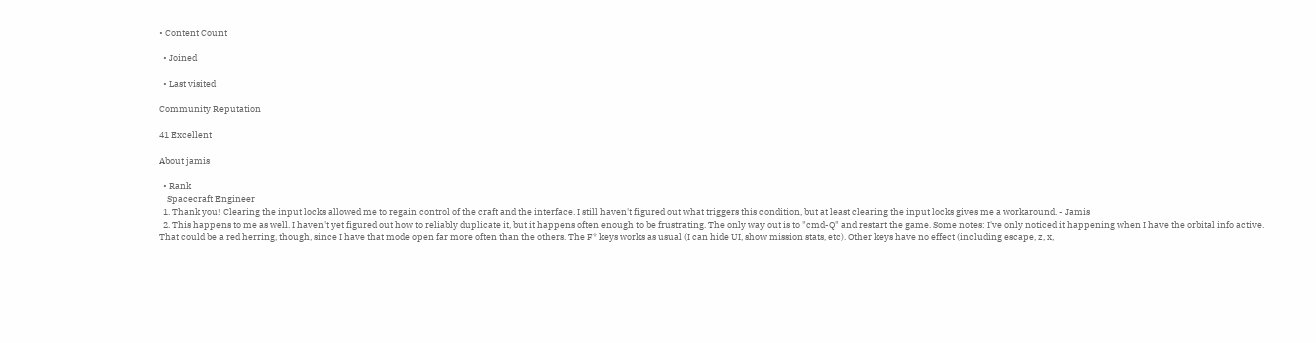• Content Count

  • Joined

  • Last visited

Community Reputation

41 Excellent

About jamis

  • Rank
    Spacecraft Engineer
  1. Thank you! Clearing the input locks allowed me to regain control of the craft and the interface. I still haven't figured out what triggers this condition, but at least clearing the input locks gives me a workaround. - Jamis
  2. This happens to me as well. I haven't yet figured out how to reliably duplicate it, but it happens often enough to be frustrating. The only way out is to "cmd-Q" and restart the game. Some notes: I've only noticed it happening when I have the orbital info active. That could be a red herring, though, since I have that mode open far more often than the others. The F* keys works as usual (I can hide UI, show mission stats, etc). Other keys have no effect (including escape, z, x,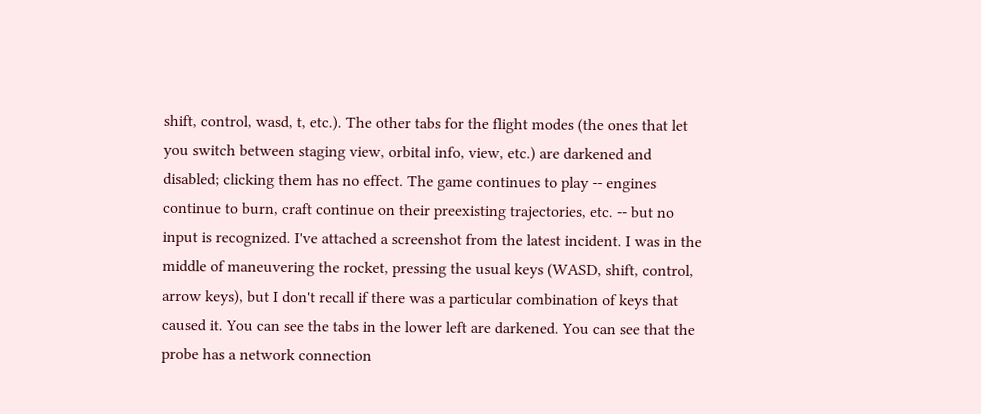shift, control, wasd, t, etc.). The other tabs for the flight modes (the ones that let you switch between staging view, orbital info, view, etc.) are darkened and disabled; clicking them has no effect. The game continues to play -- engines continue to burn, craft continue on their preexisting trajectories, etc. -- but no input is recognized. I've attached a screenshot from the latest incident. I was in the middle of maneuvering the rocket, pressing the usual keys (WASD, shift, control, arrow keys), but I don't recall if there was a particular combination of keys that caused it. You can see the tabs in the lower left are darkened. You can see that the probe has a network connection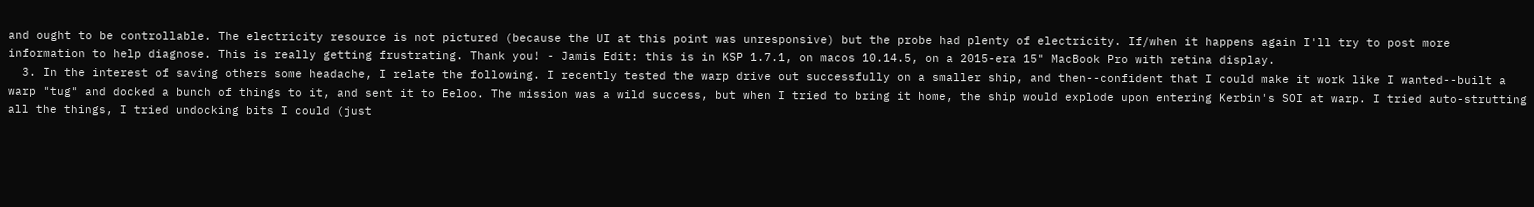and ought to be controllable. The electricity resource is not pictured (because the UI at this point was unresponsive) but the probe had plenty of electricity. If/when it happens again I'll try to post more information to help diagnose. This is really getting frustrating. Thank you! - Jamis Edit: this is in KSP 1.7.1, on macos 10.14.5, on a 2015-era 15" MacBook Pro with retina display.
  3. In the interest of saving others some headache, I relate the following. I recently tested the warp drive out successfully on a smaller ship, and then--confident that I could make it work like I wanted--built a warp "tug" and docked a bunch of things to it, and sent it to Eeloo. The mission was a wild success, but when I tried to bring it home, the ship would explode upon entering Kerbin's SOI at warp. I tried auto-strutting all the things, I tried undocking bits I could (just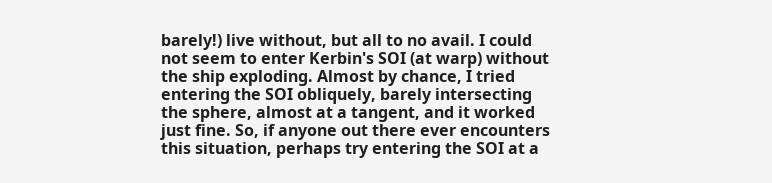barely!) live without, but all to no avail. I could not seem to enter Kerbin's SOI (at warp) without the ship exploding. Almost by chance, I tried entering the SOI obliquely, barely intersecting the sphere, almost at a tangent, and it worked just fine. So, if anyone out there ever encounters this situation, perhaps try entering the SOI at a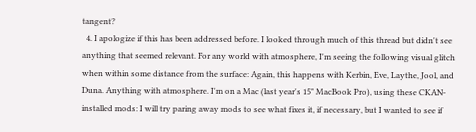tangent?
  4. I apologize if this has been addressed before. I looked through much of this thread but didn't see anything that seemed relevant. For any world with atmosphere, I'm seeing the following visual glitch when within some distance from the surface: Again, this happens with Kerbin, Eve, Laythe, Jool, and Duna. Anything with atmosphere. I'm on a Mac (last year's 15" MacBook Pro), using these CKAN-installed mods: I will try paring away mods to see what fixes it, if necessary, but I wanted to see if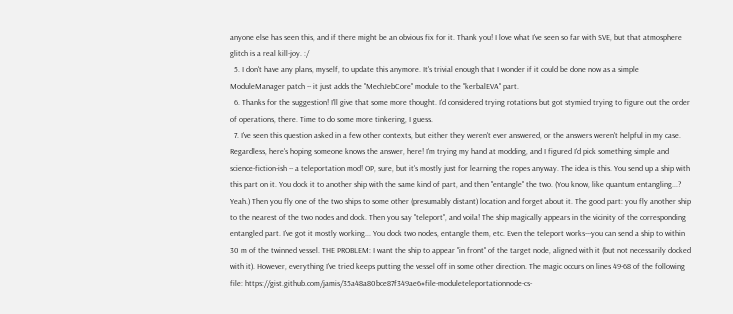anyone else has seen this, and if there might be an obvious fix for it. Thank you! I love what I've seen so far with SVE, but that atmosphere glitch is a real kill-joy. :/
  5. I don't have any plans, myself, to update this anymore. It's trivial enough that I wonder if it could be done now as a simple ModuleManager patch -- it just adds the "MechJebCore" module to the "kerbalEVA" part.
  6. Thanks for the suggestion! I'll give that some more thought. I'd considered trying rotations but got stymied trying to figure out the order of operations, there. Time to do some more tinkering, I guess.
  7. I've seen this question asked in a few other contexts, but either they weren't ever answered, or the answers weren't helpful in my case. Regardless, here's hoping someone knows the answer, here! I'm trying my hand at modding, and I figured I'd pick something simple and science-fiction-ish -- a teleportation mod! OP, sure, but it's mostly just for learning the ropes anyway. The idea is this. You send up a ship with this part on it. You dock it to another ship with the same kind of part, and then "entangle" the two. (You know, like quantum entangling...? Yeah.) Then you fly one of the two ships to some other (presumably distant) location and forget about it. The good part: you fly another ship to the nearest of the two nodes and dock. Then you say "teleport", and voila! The ship magically appears in the vicinity of the corresponding entangled part. I've got it mostly working... You dock two nodes, entangle them, etc. Even the teleport works---you can send a ship to within 30 m of the twinned vessel. THE PROBLEM: I want the ship to appear "in front" of the target node, aligned with it (but not necessarily docked with it). However, everything I've tried keeps putting the vessel off in some other direction. The magic occurs on lines 49-68 of the following file: https://gist.github.com/jamis/35a48a80bce87f349ae6#file-moduleteleportationnode-cs-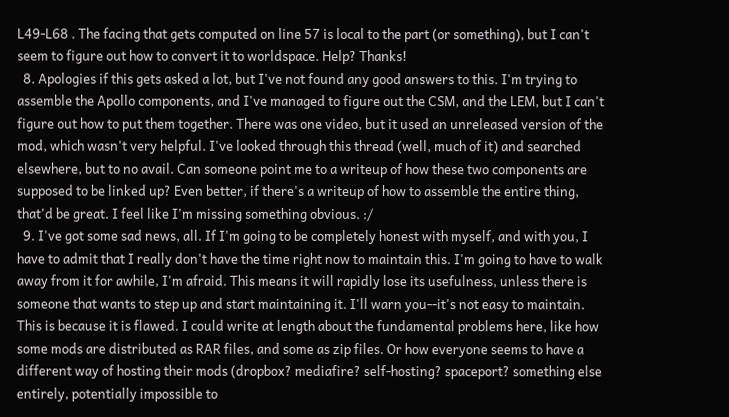L49-L68 . The facing that gets computed on line 57 is local to the part (or something), but I can't seem to figure out how to convert it to worldspace. Help? Thanks!
  8. Apologies if this gets asked a lot, but I've not found any good answers to this. I'm trying to assemble the Apollo components, and I've managed to figure out the CSM, and the LEM, but I can't figure out how to put them together. There was one video, but it used an unreleased version of the mod, which wasn't very helpful. I've looked through this thread (well, much of it) and searched elsewhere, but to no avail. Can someone point me to a writeup of how these two components are supposed to be linked up? Even better, if there's a writeup of how to assemble the entire thing, that'd be great. I feel like I'm missing something obvious. :/
  9. I've got some sad news, all. If I'm going to be completely honest with myself, and with you, I have to admit that I really don't have the time right now to maintain this. I'm going to have to walk away from it for awhile, I'm afraid. This means it will rapidly lose its usefulness, unless there is someone that wants to step up and start maintaining it. I'll warn you--it's not easy to maintain. This is because it is flawed. I could write at length about the fundamental problems here, like how some mods are distributed as RAR files, and some as zip files. Or how everyone seems to have a different way of hosting their mods (dropbox? mediafire? self-hosting? spaceport? something else entirely, potentially impossible to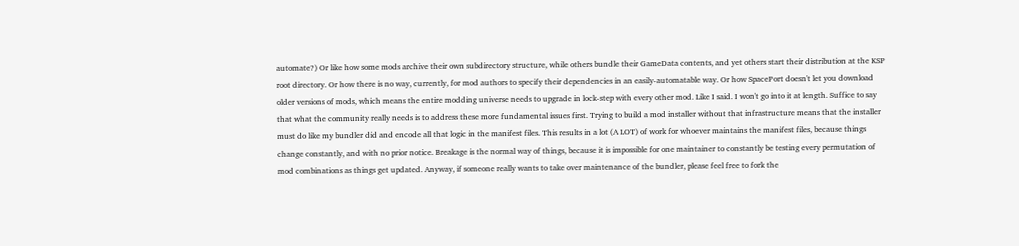automate?) Or like how some mods archive their own subdirectory structure, while others bundle their GameData contents, and yet others start their distribution at the KSP root directory. Or how there is no way, currently, for mod authors to specify their dependencies in an easily-automatable way. Or how SpacePort doesn't let you download older versions of mods, which means the entire modding universe needs to upgrade in lock-step with every other mod. Like I said. I won't go into it at length. Suffice to say that what the community really needs is to address these more fundamental issues first. Trying to build a mod installer without that infrastructure means that the installer must do like my bundler did and encode all that logic in the manifest files. This results in a lot (A LOT) of work for whoever maintains the manifest files, because things change constantly, and with no prior notice. Breakage is the normal way of things, because it is impossible for one maintainer to constantly be testing every permutation of mod combinations as things get updated. Anyway, if someone really wants to take over maintenance of the bundler, please feel free to fork the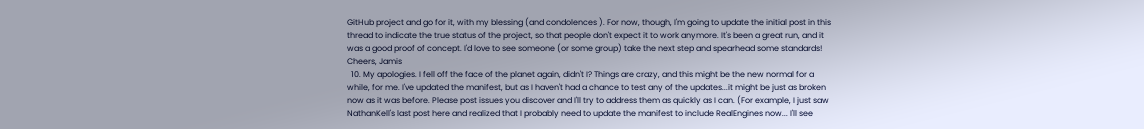GitHub project and go for it, with my blessing (and condolences ). For now, though, I'm going to update the initial post in this thread to indicate the true status of the project, so that people don't expect it to work anymore. It's been a great run, and it was a good proof of concept. I'd love to see someone (or some group) take the next step and spearhead some standards! Cheers, Jamis
  10. My apologies. I fell off the face of the planet again, didn't I? Things are crazy, and this might be the new normal for a while, for me. I've updated the manifest, but as I haven't had a chance to test any of the updates...it might be just as broken now as it was before. Please post issues you discover and I'll try to address them as quickly as I can. (For example, I just saw NathanKell's last post here and realized that I probably need to update the manifest to include RealEngines now... I'll see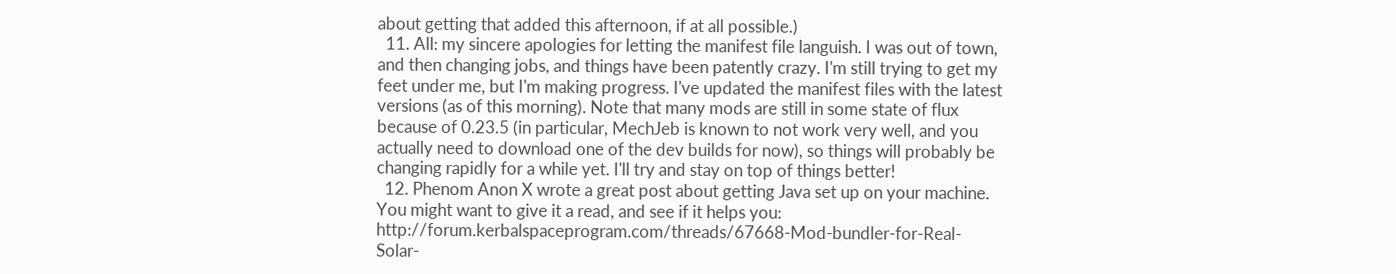about getting that added this afternoon, if at all possible.)
  11. All: my sincere apologies for letting the manifest file languish. I was out of town, and then changing jobs, and things have been patently crazy. I'm still trying to get my feet under me, but I'm making progress. I've updated the manifest files with the latest versions (as of this morning). Note that many mods are still in some state of flux because of 0.23.5 (in particular, MechJeb is known to not work very well, and you actually need to download one of the dev builds for now), so things will probably be changing rapidly for a while yet. I'll try and stay on top of things better!
  12. Phenom Anon X wrote a great post about getting Java set up on your machine. You might want to give it a read, and see if it helps you: http://forum.kerbalspaceprogram.com/threads/67668-Mod-bundler-for-Real-Solar-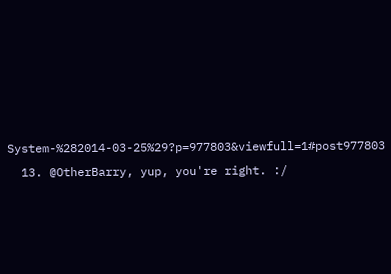System-%282014-03-25%29?p=977803&viewfull=1#post977803
  13. @OtherBarry, yup, you're right. :/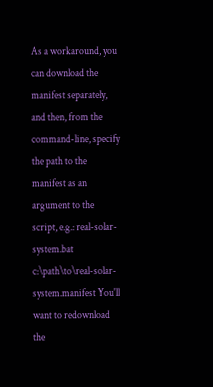As a workaround, you can download the manifest separately, and then, from the command-line, specify the path to the manifest as an argument to the script, e.g.: real-solar-system.bat c:\path\to\real-solar-system.manifest You'll want to redownload the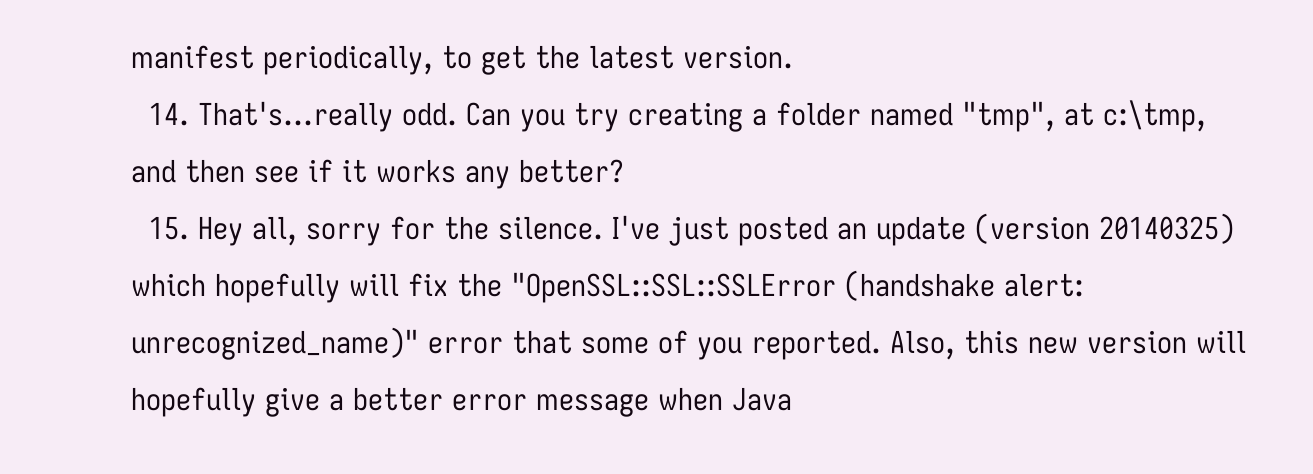manifest periodically, to get the latest version.
  14. That's...really odd. Can you try creating a folder named "tmp", at c:\tmp, and then see if it works any better?
  15. Hey all, sorry for the silence. I've just posted an update (version 20140325) which hopefully will fix the "OpenSSL::SSL::SSLError (handshake alert: unrecognized_name)" error that some of you reported. Also, this new version will hopefully give a better error message when Java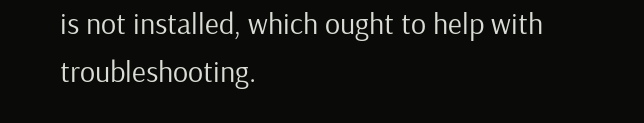is not installed, which ought to help with troubleshooting.